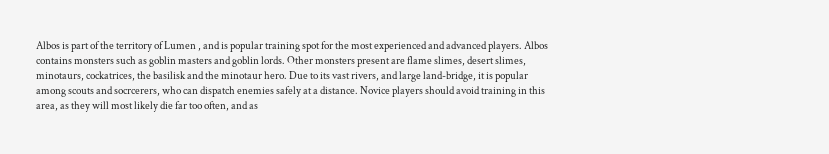Albos is part of the territory of Lumen , and is popular training spot for the most experienced and advanced players. Albos contains monsters such as goblin masters and goblin lords. Other monsters present are flame slimes, desert slimes, minotaurs, cockatrices, the basilisk and the minotaur hero. Due to its vast rivers, and large land-bridge, it is popular among scouts and socrcerers, who can dispatch enemies safely at a distance. Novice players should avoid training in this area, as they will most likely die far too often, and as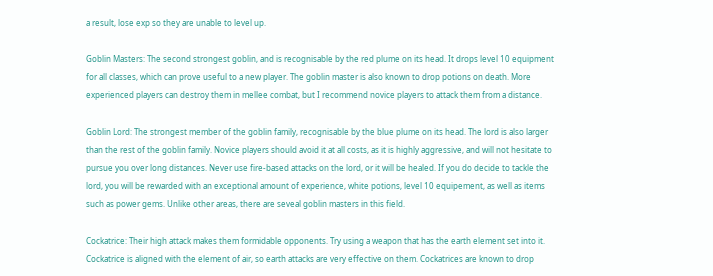a result, lose exp so they are unable to level up.

Goblin Masters: The second strongest goblin, and is recognisable by the red plume on its head. It drops level 10 equipment for all classes, which can prove useful to a new player. The goblin master is also known to drop potions on death. More experienced players can destroy them in mellee combat, but I recommend novice players to attack them from a distance.

Goblin Lord: The strongest member of the goblin family, recognisable by the blue plume on its head. The lord is also larger than the rest of the goblin family. Novice players should avoid it at all costs, as it is highly aggressive, and will not hesitate to pursue you over long distances. Never use fire-based attacks on the lord, or it will be healed. If you do decide to tackle the lord, you will be rewarded with an exceptional amount of experience, white potions, level 10 equipement, as well as items such as power gems. Unlike other areas, there are seveal goblin masters in this field.

Cockatrice: Their high attack makes them formidable opponents. Try using a weapon that has the earth element set into it. Cockatrice is aligned with the element of air, so earth attacks are very effective on them. Cockatrices are known to drop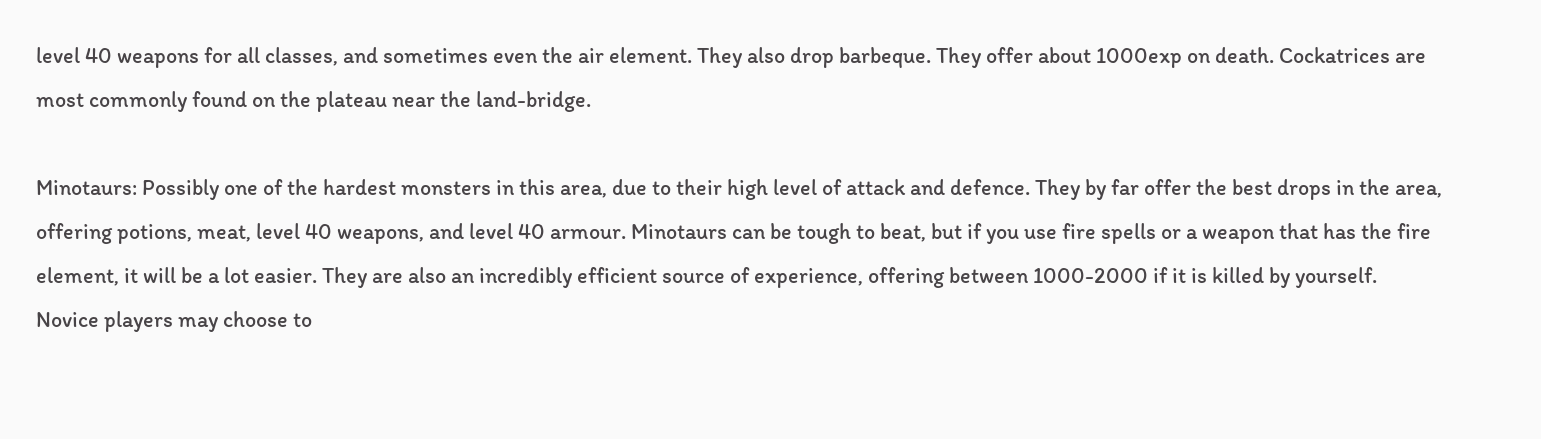level 40 weapons for all classes, and sometimes even the air element. They also drop barbeque. They offer about 1000exp on death. Cockatrices are most commonly found on the plateau near the land-bridge.

Minotaurs: Possibly one of the hardest monsters in this area, due to their high level of attack and defence. They by far offer the best drops in the area, offering potions, meat, level 40 weapons, and level 40 armour. Minotaurs can be tough to beat, but if you use fire spells or a weapon that has the fire element, it will be a lot easier. They are also an incredibly efficient source of experience, offering between 1000-2000 if it is killed by yourself. Novice players may choose to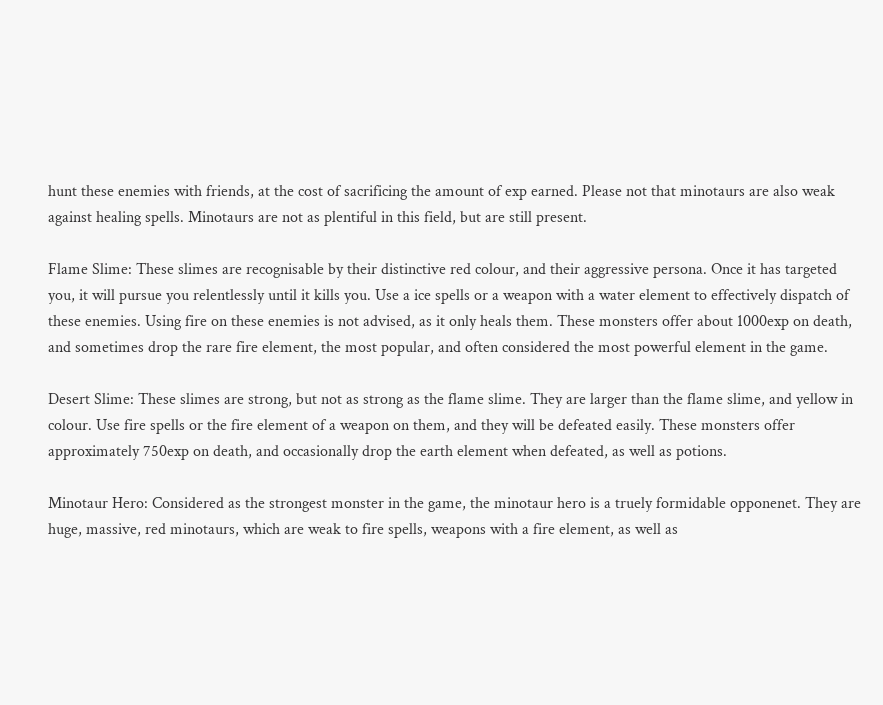hunt these enemies with friends, at the cost of sacrificing the amount of exp earned. Please not that minotaurs are also weak against healing spells. Minotaurs are not as plentiful in this field, but are still present.

Flame Slime: These slimes are recognisable by their distinctive red colour, and their aggressive persona. Once it has targeted you, it will pursue you relentlessly until it kills you. Use a ice spells or a weapon with a water element to effectively dispatch of these enemies. Using fire on these enemies is not advised, as it only heals them. These monsters offer about 1000exp on death, and sometimes drop the rare fire element, the most popular, and often considered the most powerful element in the game.

Desert Slime: These slimes are strong, but not as strong as the flame slime. They are larger than the flame slime, and yellow in colour. Use fire spells or the fire element of a weapon on them, and they will be defeated easily. These monsters offer approximately 750exp on death, and occasionally drop the earth element when defeated, as well as potions.

Minotaur Hero: Considered as the strongest monster in the game, the minotaur hero is a truely formidable opponenet. They are huge, massive, red minotaurs, which are weak to fire spells, weapons with a fire element, as well as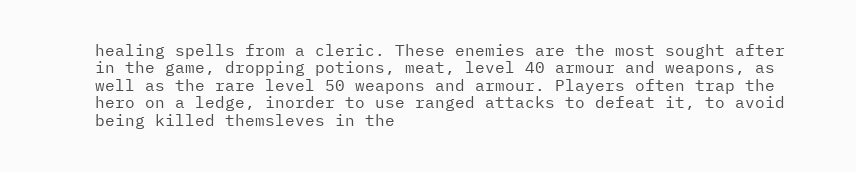healing spells from a cleric. These enemies are the most sought after in the game, dropping potions, meat, level 40 armour and weapons, as well as the rare level 50 weapons and armour. Players often trap the hero on a ledge, inorder to use ranged attacks to defeat it, to avoid being killed themsleves in the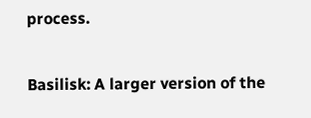process.

Basilisk: A larger version of the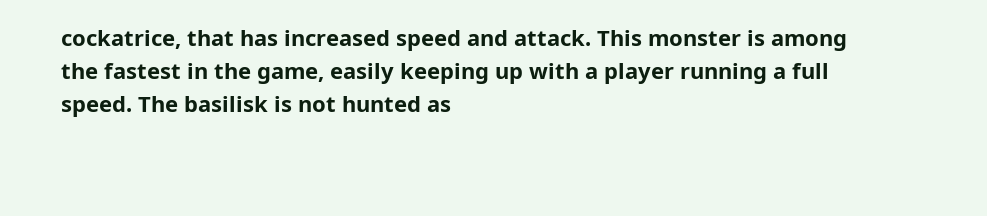cockatrice, that has increased speed and attack. This monster is among the fastest in the game, easily keeping up with a player running a full speed. The basilisk is not hunted as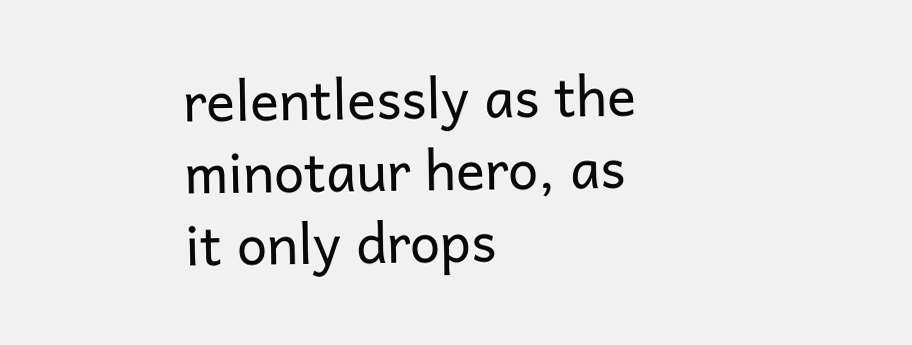relentlessly as the minotaur hero, as it only drops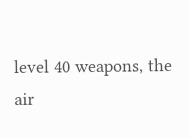level 40 weapons, the air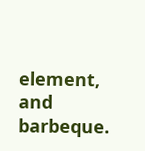element, and barbeque.